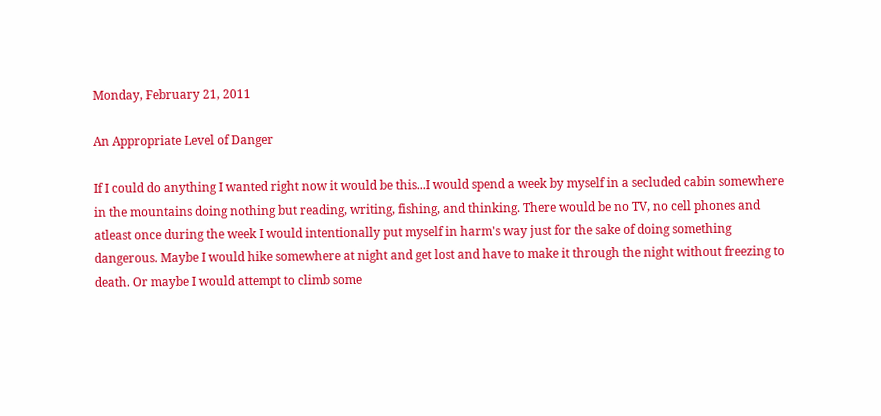Monday, February 21, 2011

An Appropriate Level of Danger

If I could do anything I wanted right now it would be this...I would spend a week by myself in a secluded cabin somewhere in the mountains doing nothing but reading, writing, fishing, and thinking. There would be no TV, no cell phones and atleast once during the week I would intentionally put myself in harm's way just for the sake of doing something dangerous. Maybe I would hike somewhere at night and get lost and have to make it through the night without freezing to death. Or maybe I would attempt to climb some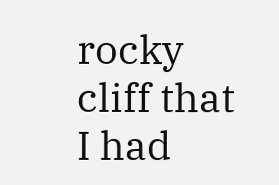rocky cliff that I had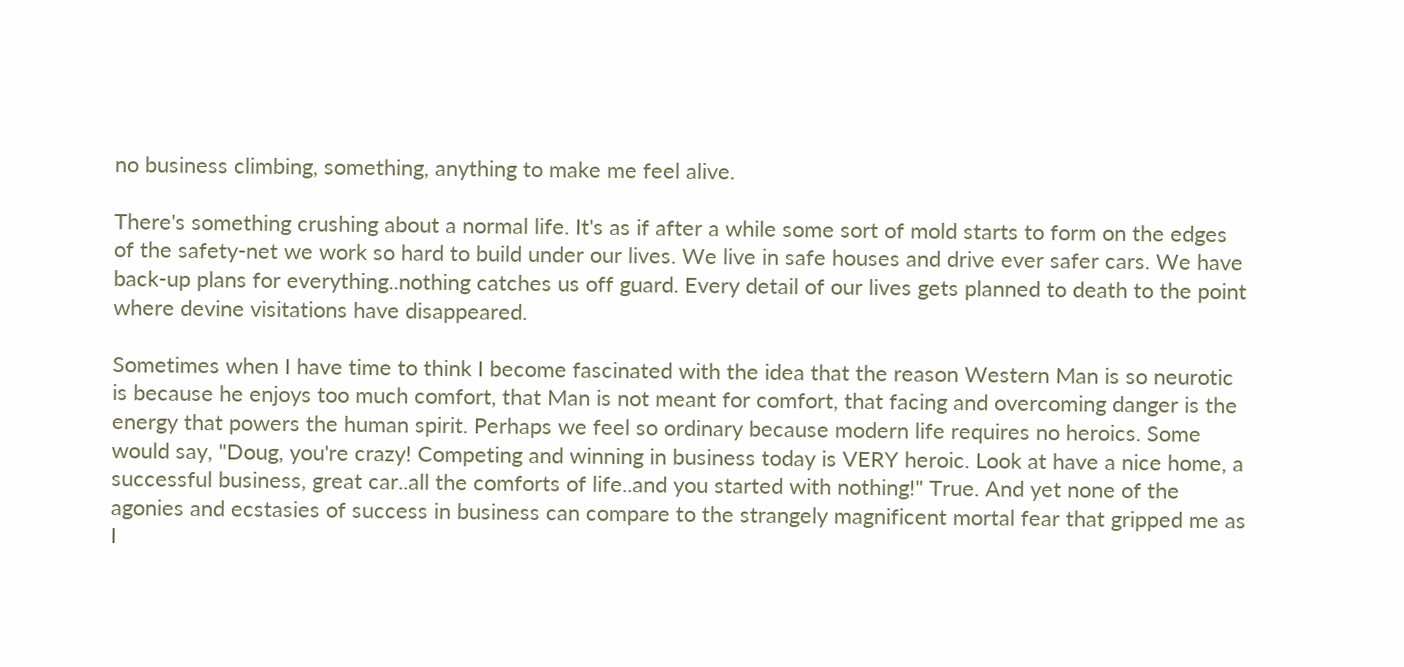no business climbing, something, anything to make me feel alive.

There's something crushing about a normal life. It's as if after a while some sort of mold starts to form on the edges of the safety-net we work so hard to build under our lives. We live in safe houses and drive ever safer cars. We have back-up plans for everything..nothing catches us off guard. Every detail of our lives gets planned to death to the point where devine visitations have disappeared.

Sometimes when I have time to think I become fascinated with the idea that the reason Western Man is so neurotic is because he enjoys too much comfort, that Man is not meant for comfort, that facing and overcoming danger is the energy that powers the human spirit. Perhaps we feel so ordinary because modern life requires no heroics. Some would say, "Doug, you're crazy! Competing and winning in business today is VERY heroic. Look at have a nice home, a successful business, great car..all the comforts of life..and you started with nothing!" True. And yet none of the agonies and ecstasies of success in business can compare to the strangely magnificent mortal fear that gripped me as I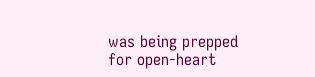was being prepped for open-heart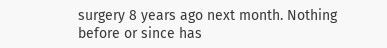surgery 8 years ago next month. Nothing before or since has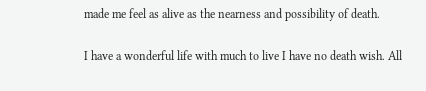made me feel as alive as the nearness and possibility of death.

I have a wonderful life with much to live I have no death wish. All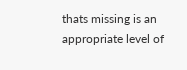thats missing is an appropriate level of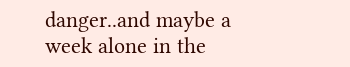danger..and maybe a week alone in the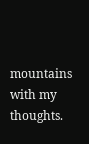mountains with my thoughts.